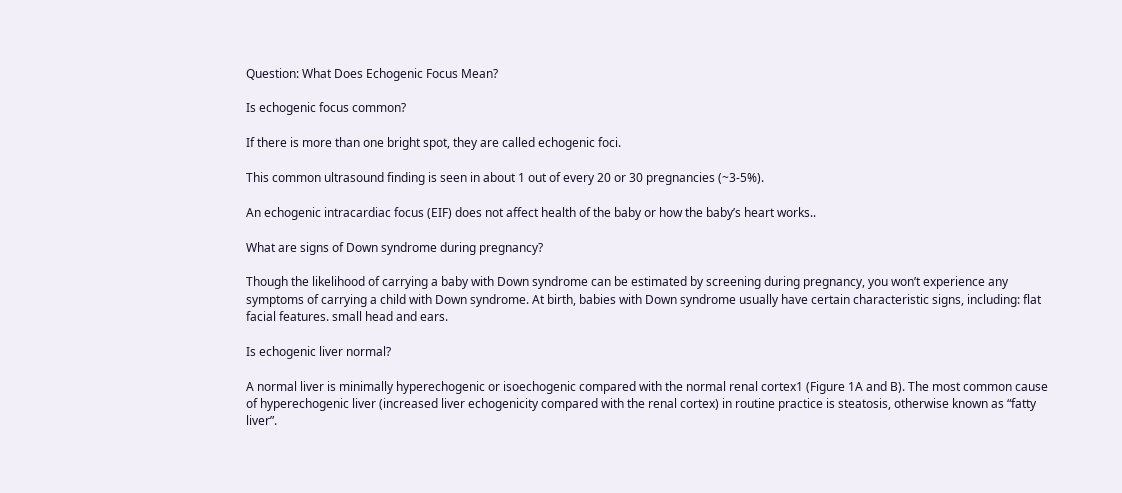Question: What Does Echogenic Focus Mean?

Is echogenic focus common?

If there is more than one bright spot, they are called echogenic foci.

This common ultrasound finding is seen in about 1 out of every 20 or 30 pregnancies (~3-5%).

An echogenic intracardiac focus (EIF) does not affect health of the baby or how the baby’s heart works..

What are signs of Down syndrome during pregnancy?

Though the likelihood of carrying a baby with Down syndrome can be estimated by screening during pregnancy, you won’t experience any symptoms of carrying a child with Down syndrome. At birth, babies with Down syndrome usually have certain characteristic signs, including: flat facial features. small head and ears.

Is echogenic liver normal?

A normal liver is minimally hyperechogenic or isoechogenic compared with the normal renal cortex1 (Figure 1A and B). The most common cause of hyperechogenic liver (increased liver echogenicity compared with the renal cortex) in routine practice is steatosis, otherwise known as “fatty liver”.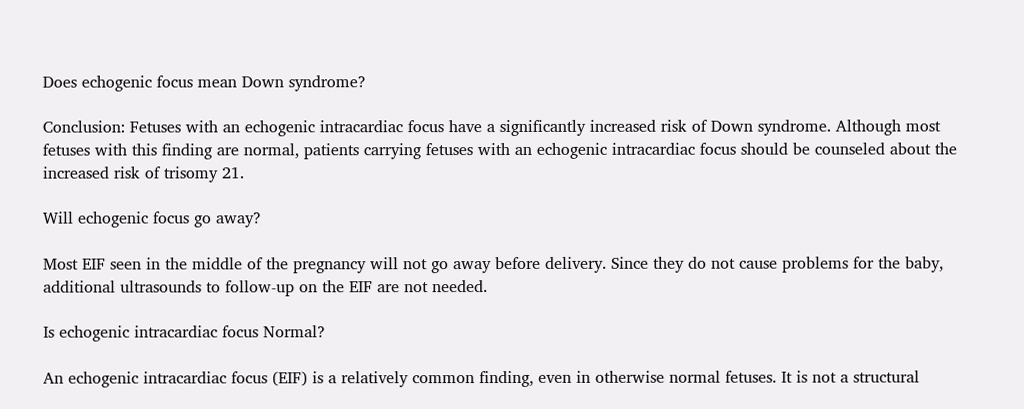Does echogenic focus mean Down syndrome?

Conclusion: Fetuses with an echogenic intracardiac focus have a significantly increased risk of Down syndrome. Although most fetuses with this finding are normal, patients carrying fetuses with an echogenic intracardiac focus should be counseled about the increased risk of trisomy 21.

Will echogenic focus go away?

Most EIF seen in the middle of the pregnancy will not go away before delivery. Since they do not cause problems for the baby, additional ultrasounds to follow-up on the EIF are not needed.

Is echogenic intracardiac focus Normal?

An echogenic intracardiac focus (EIF) is a relatively common finding, even in otherwise normal fetuses. It is not a structural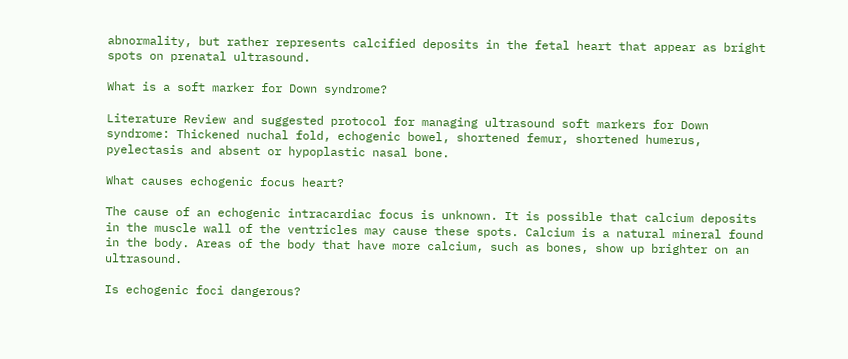abnormality, but rather represents calcified deposits in the fetal heart that appear as bright spots on prenatal ultrasound.

What is a soft marker for Down syndrome?

Literature Review and suggested protocol for managing ultrasound soft markers for Down syndrome: Thickened nuchal fold, echogenic bowel, shortened femur, shortened humerus, pyelectasis and absent or hypoplastic nasal bone.

What causes echogenic focus heart?

The cause of an echogenic intracardiac focus is unknown. It is possible that calcium deposits in the muscle wall of the ventricles may cause these spots. Calcium is a natural mineral found in the body. Areas of the body that have more calcium, such as bones, show up brighter on an ultrasound.

Is echogenic foci dangerous?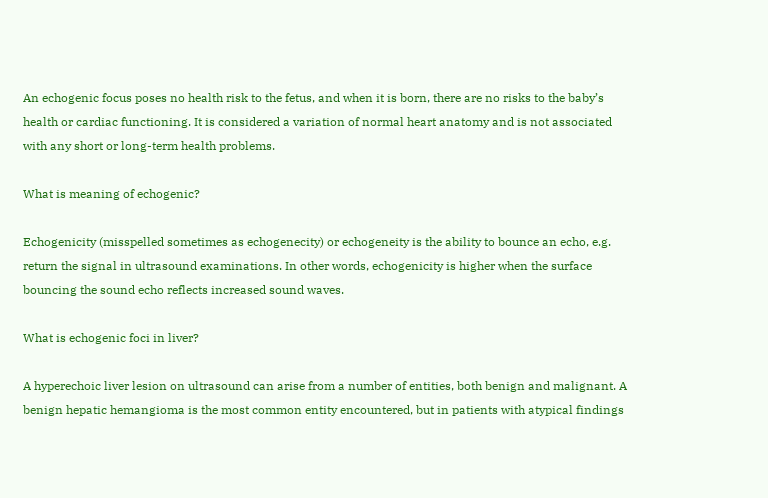An echogenic focus poses no health risk to the fetus, and when it is born, there are no risks to the baby’s health or cardiac functioning. It is considered a variation of normal heart anatomy and is not associated with any short or long-term health problems.

What is meaning of echogenic?

Echogenicity (misspelled sometimes as echogenecity) or echogeneity is the ability to bounce an echo, e.g. return the signal in ultrasound examinations. In other words, echogenicity is higher when the surface bouncing the sound echo reflects increased sound waves.

What is echogenic foci in liver?

A hyperechoic liver lesion on ultrasound can arise from a number of entities, both benign and malignant. A benign hepatic hemangioma is the most common entity encountered, but in patients with atypical findings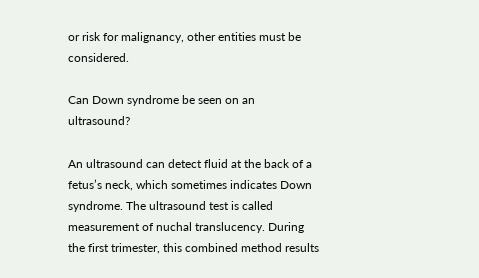or risk for malignancy, other entities must be considered.

Can Down syndrome be seen on an ultrasound?

An ultrasound can detect fluid at the back of a fetus’s neck, which sometimes indicates Down syndrome. The ultrasound test is called measurement of nuchal translucency. During the first trimester, this combined method results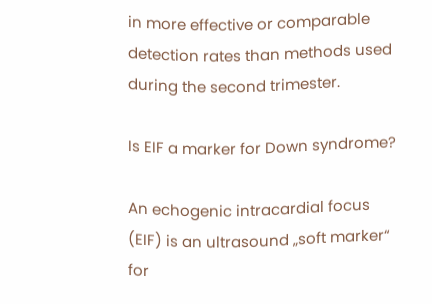in more effective or comparable detection rates than methods used during the second trimester.

Is EIF a marker for Down syndrome?

An echogenic intracardial focus (EIF) is an ultrasound „soft marker“ for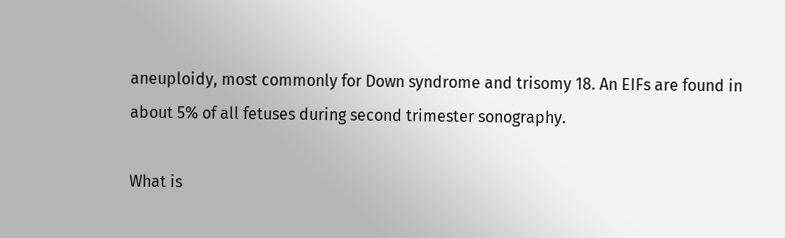aneuploidy, most commonly for Down syndrome and trisomy 18. An EIFs are found in about 5% of all fetuses during second trimester sonography.

What is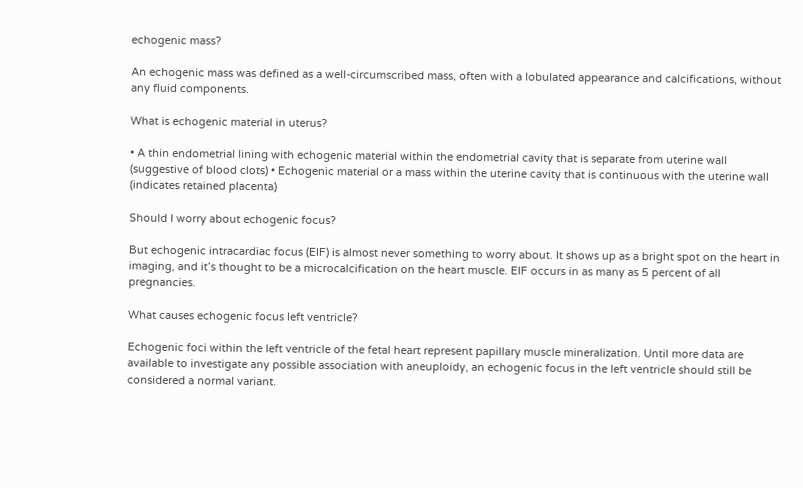echogenic mass?

An echogenic mass was defined as a well‐circumscribed mass, often with a lobulated appearance and calcifications, without any fluid components.

What is echogenic material in uterus?

• A thin endometrial lining with echogenic material within the endometrial cavity that is separate from uterine wall (suggestive of blood clots) • Echogenic material or a mass within the uterine cavity that is continuous with the uterine wall (indicates retained placenta)

Should I worry about echogenic focus?

But echogenic intracardiac focus (EIF) is almost never something to worry about. It shows up as a bright spot on the heart in imaging, and it’s thought to be a microcalcification on the heart muscle. EIF occurs in as many as 5 percent of all pregnancies.

What causes echogenic focus left ventricle?

Echogenic foci within the left ventricle of the fetal heart represent papillary muscle mineralization. Until more data are available to investigate any possible association with aneuploidy, an echogenic focus in the left ventricle should still be considered a normal variant.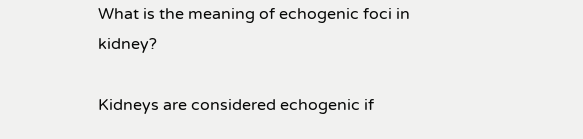What is the meaning of echogenic foci in kidney?

Kidneys are considered echogenic if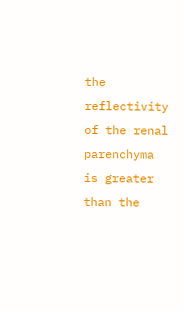the reflectivity of the renal parenchyma is greater than the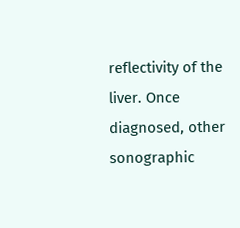reflectivity of the liver. Once diagnosed, other sonographic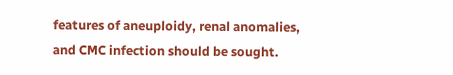features of aneuploidy, renal anomalies, and CMC infection should be sought.